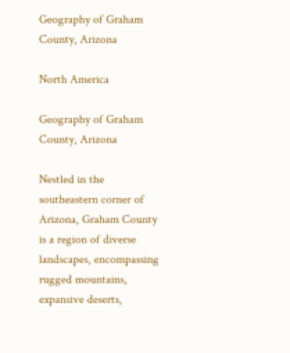Geography of Graham County, Arizona

North America

Geography of Graham County, Arizona

Nestled in the southeastern corner of Arizona, Graham County is a region of diverse landscapes, encompassing rugged mountains, expansive deserts,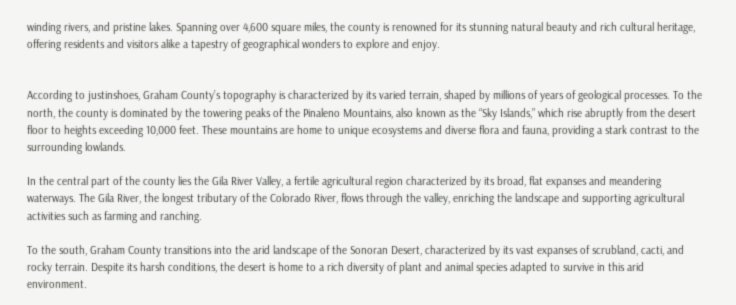winding rivers, and pristine lakes. Spanning over 4,600 square miles, the county is renowned for its stunning natural beauty and rich cultural heritage, offering residents and visitors alike a tapestry of geographical wonders to explore and enjoy.


According to justinshoes, Graham County’s topography is characterized by its varied terrain, shaped by millions of years of geological processes. To the north, the county is dominated by the towering peaks of the Pinaleno Mountains, also known as the “Sky Islands,” which rise abruptly from the desert floor to heights exceeding 10,000 feet. These mountains are home to unique ecosystems and diverse flora and fauna, providing a stark contrast to the surrounding lowlands.

In the central part of the county lies the Gila River Valley, a fertile agricultural region characterized by its broad, flat expanses and meandering waterways. The Gila River, the longest tributary of the Colorado River, flows through the valley, enriching the landscape and supporting agricultural activities such as farming and ranching.

To the south, Graham County transitions into the arid landscape of the Sonoran Desert, characterized by its vast expanses of scrubland, cacti, and rocky terrain. Despite its harsh conditions, the desert is home to a rich diversity of plant and animal species adapted to survive in this arid environment.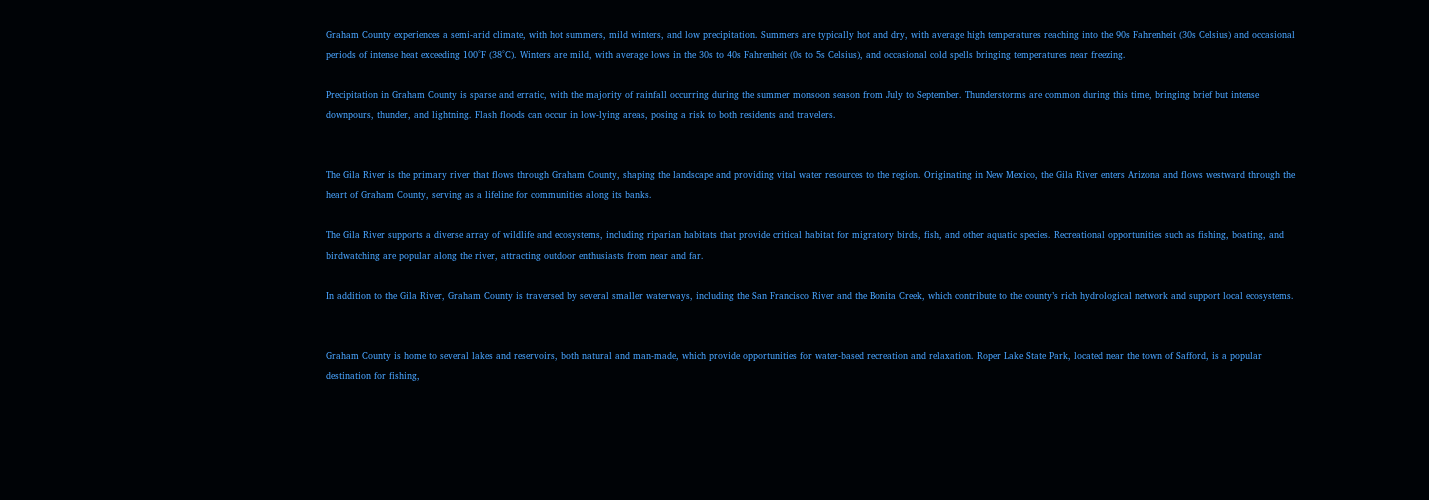Graham County experiences a semi-arid climate, with hot summers, mild winters, and low precipitation. Summers are typically hot and dry, with average high temperatures reaching into the 90s Fahrenheit (30s Celsius) and occasional periods of intense heat exceeding 100°F (38°C). Winters are mild, with average lows in the 30s to 40s Fahrenheit (0s to 5s Celsius), and occasional cold spells bringing temperatures near freezing.

Precipitation in Graham County is sparse and erratic, with the majority of rainfall occurring during the summer monsoon season from July to September. Thunderstorms are common during this time, bringing brief but intense downpours, thunder, and lightning. Flash floods can occur in low-lying areas, posing a risk to both residents and travelers.


The Gila River is the primary river that flows through Graham County, shaping the landscape and providing vital water resources to the region. Originating in New Mexico, the Gila River enters Arizona and flows westward through the heart of Graham County, serving as a lifeline for communities along its banks.

The Gila River supports a diverse array of wildlife and ecosystems, including riparian habitats that provide critical habitat for migratory birds, fish, and other aquatic species. Recreational opportunities such as fishing, boating, and birdwatching are popular along the river, attracting outdoor enthusiasts from near and far.

In addition to the Gila River, Graham County is traversed by several smaller waterways, including the San Francisco River and the Bonita Creek, which contribute to the county’s rich hydrological network and support local ecosystems.


Graham County is home to several lakes and reservoirs, both natural and man-made, which provide opportunities for water-based recreation and relaxation. Roper Lake State Park, located near the town of Safford, is a popular destination for fishing,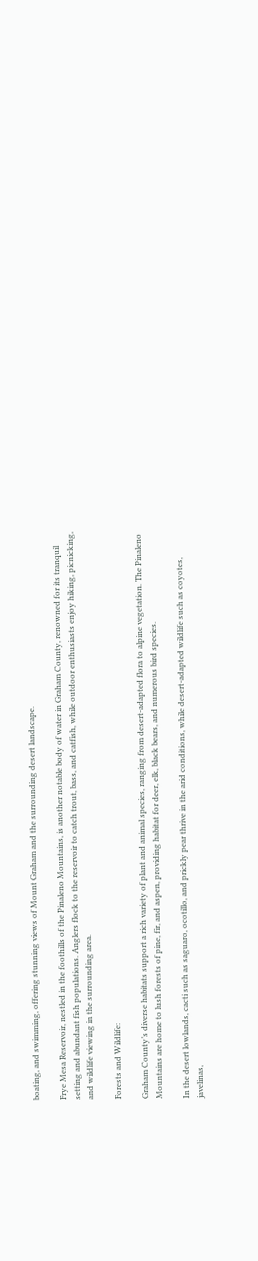boating, and swimming, offering stunning views of Mount Graham and the surrounding desert landscape.

Frye Mesa Reservoir, nestled in the foothills of the Pinaleno Mountains, is another notable body of water in Graham County, renowned for its tranquil setting and abundant fish populations. Anglers flock to the reservoir to catch trout, bass, and catfish, while outdoor enthusiasts enjoy hiking, picnicking, and wildlife viewing in the surrounding area.

Forests and Wildlife:

Graham County’s diverse habitats support a rich variety of plant and animal species, ranging from desert-adapted flora to alpine vegetation. The Pinaleno Mountains are home to lush forests of pine, fir, and aspen, providing habitat for deer, elk, black bears, and numerous bird species.

In the desert lowlands, cacti such as saguaro, ocotillo, and prickly pear thrive in the arid conditions, while desert-adapted wildlife such as coyotes, javelinas,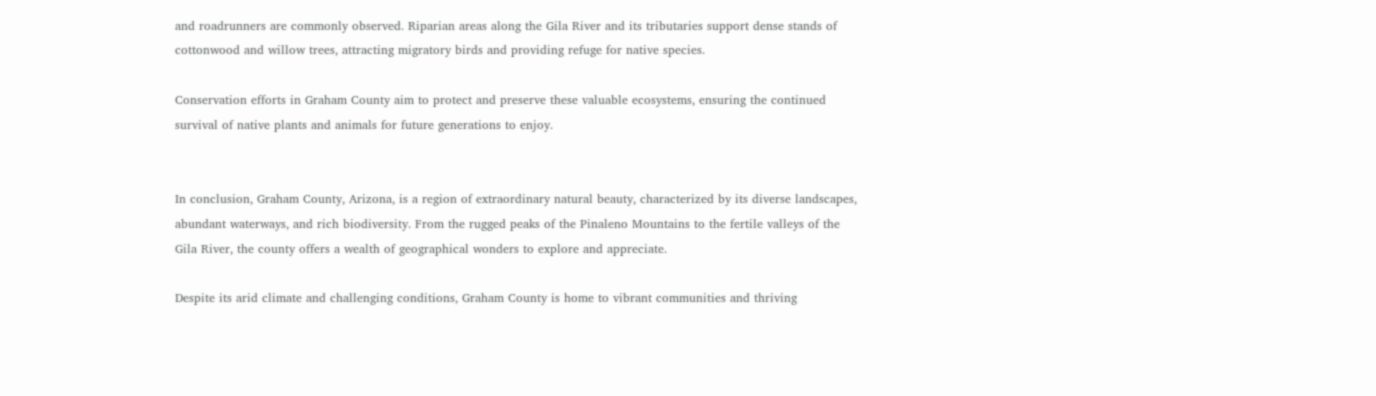and roadrunners are commonly observed. Riparian areas along the Gila River and its tributaries support dense stands of cottonwood and willow trees, attracting migratory birds and providing refuge for native species.

Conservation efforts in Graham County aim to protect and preserve these valuable ecosystems, ensuring the continued survival of native plants and animals for future generations to enjoy.


In conclusion, Graham County, Arizona, is a region of extraordinary natural beauty, characterized by its diverse landscapes, abundant waterways, and rich biodiversity. From the rugged peaks of the Pinaleno Mountains to the fertile valleys of the Gila River, the county offers a wealth of geographical wonders to explore and appreciate.

Despite its arid climate and challenging conditions, Graham County is home to vibrant communities and thriving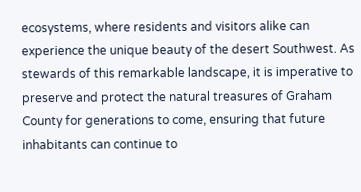ecosystems, where residents and visitors alike can experience the unique beauty of the desert Southwest. As stewards of this remarkable landscape, it is imperative to preserve and protect the natural treasures of Graham County for generations to come, ensuring that future inhabitants can continue to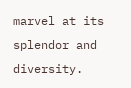marvel at its splendor and diversity.